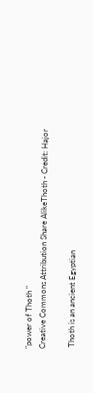"power of Thoth "
Creative Commons Attribution Share AlikeThoth - Credit: Hajor

 Thoth is an ancient Egyptian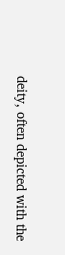deity, often depicted with the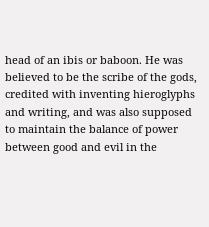head of an ibis or baboon. He was believed to be the scribe of the gods, credited with inventing hieroglyphs and writing, and was also supposed to maintain the balance of power between good and evil in the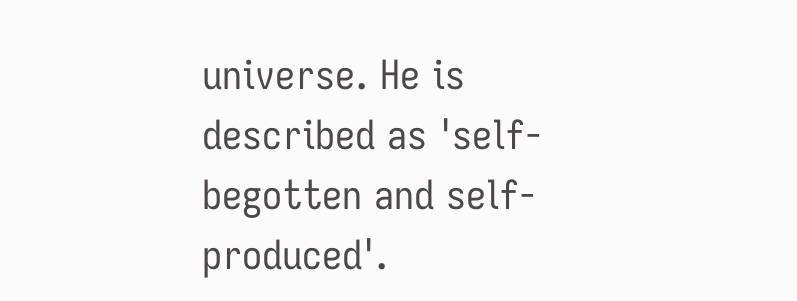universe. He is described as 'self-begotten and self-produced'.